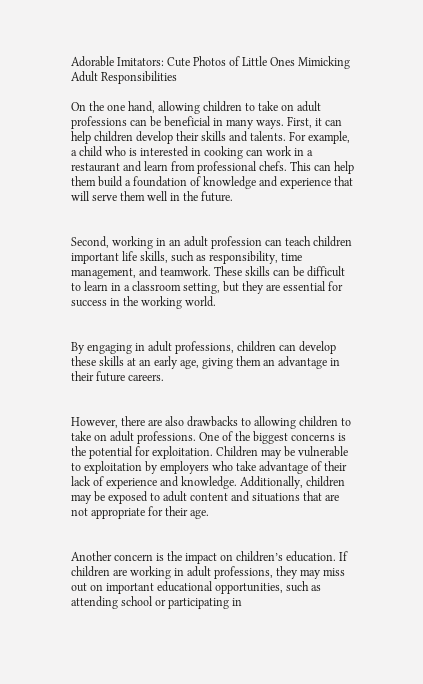Adorable Imitators: Cute Photos of Little Ones Mimicking Adult Responsibilities

On the one hand, allowing children to take on adult professions can be beneficial in many ways. First, it can help children develop their skills and talents. For example, a child who is interested in cooking can work in a restaurant and learn from professional chefs. This can help them build a foundation of knowledge and experience that will serve them well in the future.


Second, working in an adult profession can teach children important life skills, such as responsibility, time management, and teamwork. These skills can be difficult to learn in a classroom setting, but they are essential for success in the working world.


By engaging in adult professions, children can develop these skills at an early age, giving them an advantage in their future careers.


However, there are also drawbacks to allowing children to take on adult professions. One of the biggest concerns is the potential for exploitation. Children may be vulnerable to exploitation by employers who take advantage of their lack of experience and knowledge. Additionally, children may be exposed to adult content and situations that are not appropriate for their age.


Another concern is the impact on children’s education. If children are working in adult professions, they may miss out on important educational opportunities, such as attending school or participating in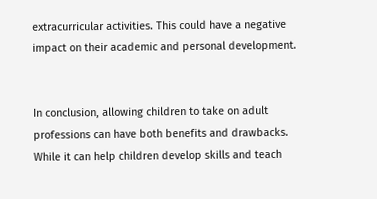extracurricular activities. This could have a negative impact on their academic and personal development.


In conclusion, allowing children to take on adult professions can have both benefits and drawbacks. While it can help children develop skills and teach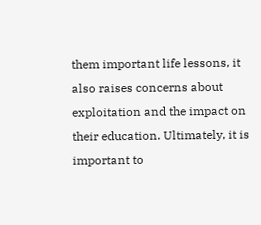them important life lessons, it also raises concerns about exploitation and the impact on their education. Ultimately, it is important to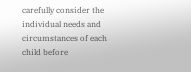carefully consider the individual needs and circumstances of each child before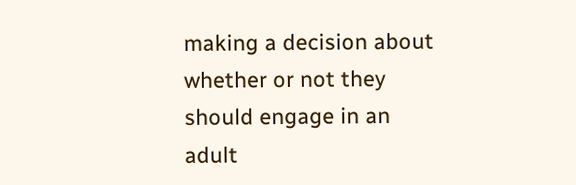making a decision about whether or not they should engage in an adult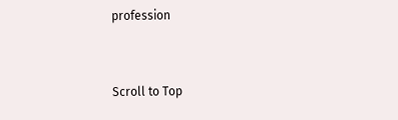profession


Scroll to Top